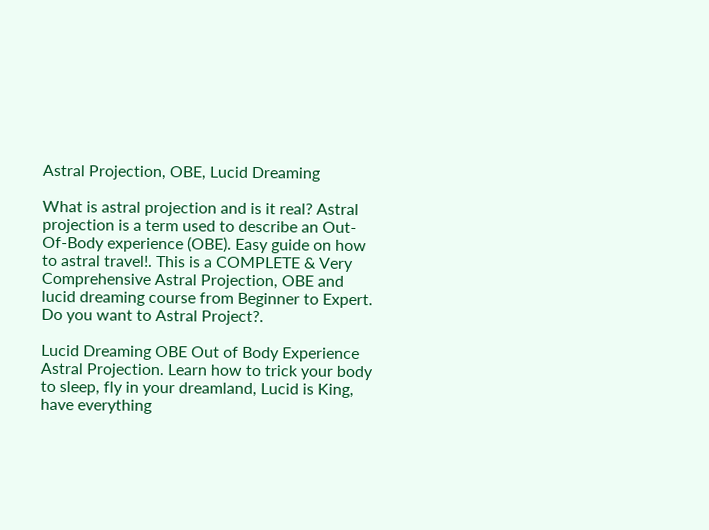Astral Projection, OBE, Lucid Dreaming

What is astral projection and is it real? Astral projection is a term used to describe an Out-Of-Body experience (OBE). Easy guide on how to astral travel!. This is a COMPLETE & Very Comprehensive Astral Projection, OBE and lucid dreaming course from Beginner to Expert. Do you want to Astral Project?.

Lucid Dreaming OBE Out of Body Experience Astral Projection. Learn how to trick your body to sleep, fly in your dreamland, Lucid is King, have everything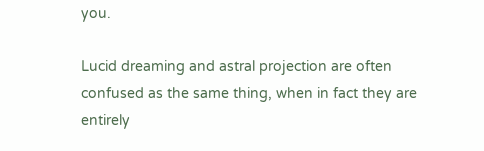you.

Lucid dreaming and astral projection are often confused as the same thing, when in fact they are entirely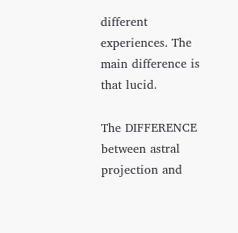different experiences. The main difference is that lucid.

The DIFFERENCE between astral projection and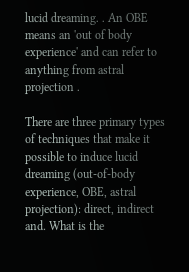lucid dreaming. . An OBE means an 'out of body experience' and can refer to anything from astral projection .

There are three primary types of techniques that make it possible to induce lucid dreaming (out-of-body experience, OBE, astral projection): direct, indirect and. What is the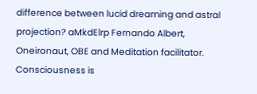difference between lucid dreaming and astral projection? aMkdElrp Fernando Albert, Oneironaut, OBE and Meditation facilitator. Consciousness is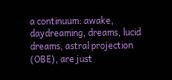a continuum: awake, daydreaming, dreams, lucid dreams, astral projection (OBE), are just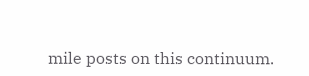mile posts on this continuum.